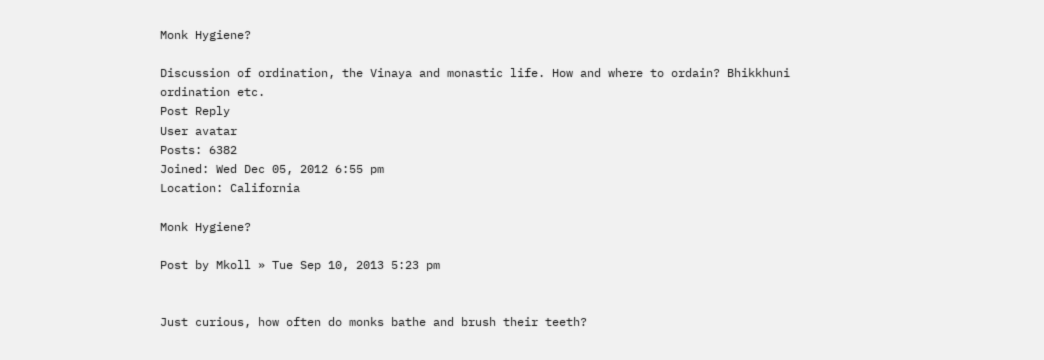Monk Hygiene?

Discussion of ordination, the Vinaya and monastic life. How and where to ordain? Bhikkhuni ordination etc.
Post Reply
User avatar
Posts: 6382
Joined: Wed Dec 05, 2012 6:55 pm
Location: California

Monk Hygiene?

Post by Mkoll » Tue Sep 10, 2013 5:23 pm


Just curious, how often do monks bathe and brush their teeth?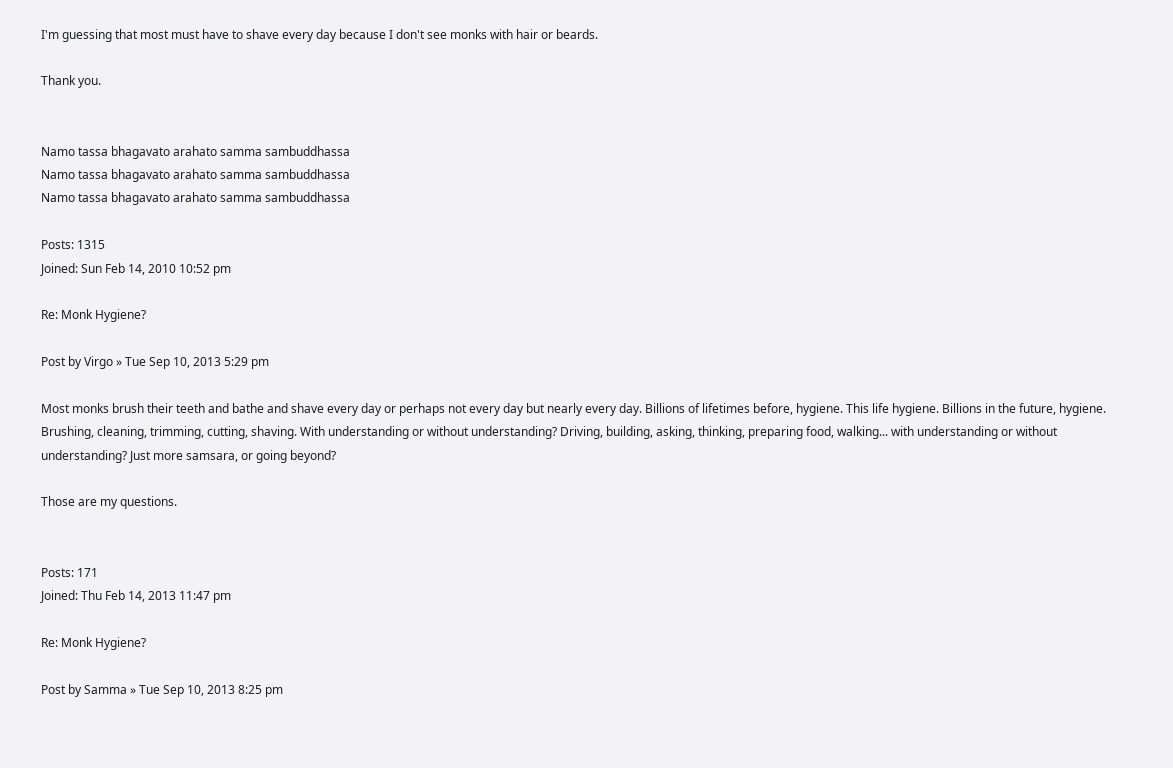I'm guessing that most must have to shave every day because I don't see monks with hair or beards.

Thank you.


Namo tassa bhagavato arahato samma sambuddhassa
Namo tassa bhagavato arahato samma sambuddhassa
Namo tassa bhagavato arahato samma sambuddhassa

Posts: 1315
Joined: Sun Feb 14, 2010 10:52 pm

Re: Monk Hygiene?

Post by Virgo » Tue Sep 10, 2013 5:29 pm

Most monks brush their teeth and bathe and shave every day or perhaps not every day but nearly every day. Billions of lifetimes before, hygiene. This life hygiene. Billions in the future, hygiene. Brushing, cleaning, trimming, cutting, shaving. With understanding or without understanding? Driving, building, asking, thinking, preparing food, walking... with understanding or without understanding? Just more samsara, or going beyond?

Those are my questions.


Posts: 171
Joined: Thu Feb 14, 2013 11:47 pm

Re: Monk Hygiene?

Post by Samma » Tue Sep 10, 2013 8:25 pm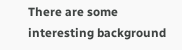There are some interesting background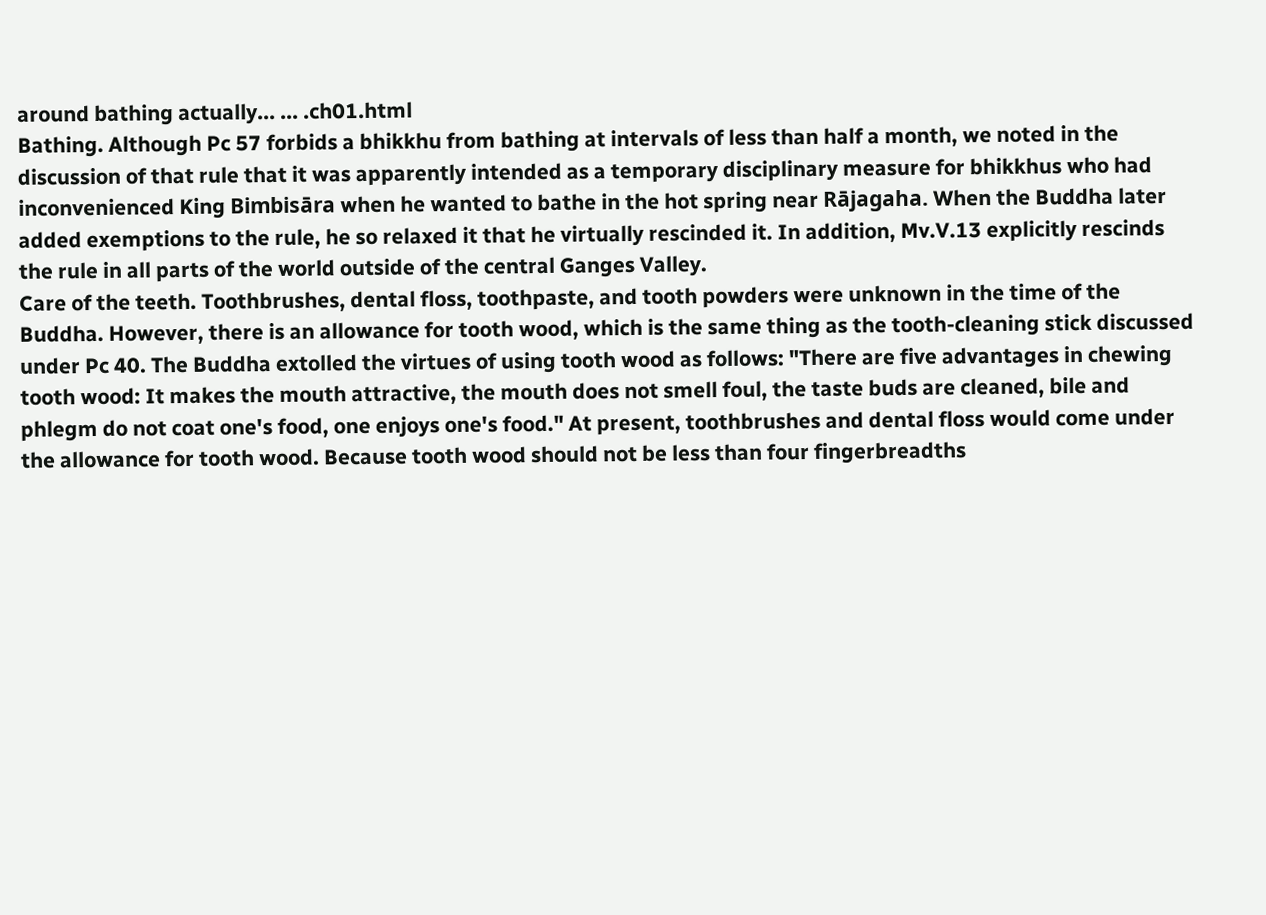around bathing actually... ... .ch01.html
Bathing. Although Pc 57 forbids a bhikkhu from bathing at intervals of less than half a month, we noted in the discussion of that rule that it was apparently intended as a temporary disciplinary measure for bhikkhus who had inconvenienced King Bimbisāra when he wanted to bathe in the hot spring near Rājagaha. When the Buddha later added exemptions to the rule, he so relaxed it that he virtually rescinded it. In addition, Mv.V.13 explicitly rescinds the rule in all parts of the world outside of the central Ganges Valley.
Care of the teeth. Toothbrushes, dental floss, toothpaste, and tooth powders were unknown in the time of the Buddha. However, there is an allowance for tooth wood, which is the same thing as the tooth-cleaning stick discussed under Pc 40. The Buddha extolled the virtues of using tooth wood as follows: "There are five advantages in chewing tooth wood: It makes the mouth attractive, the mouth does not smell foul, the taste buds are cleaned, bile and phlegm do not coat one's food, one enjoys one's food." At present, toothbrushes and dental floss would come under the allowance for tooth wood. Because tooth wood should not be less than four fingerbreadths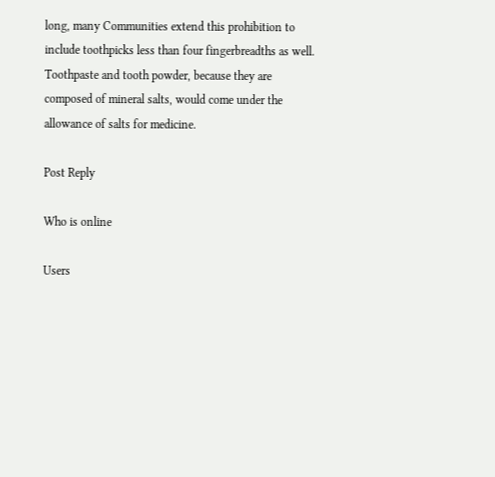long, many Communities extend this prohibition to include toothpicks less than four fingerbreadths as well. Toothpaste and tooth powder, because they are composed of mineral salts, would come under the allowance of salts for medicine.

Post Reply

Who is online

Users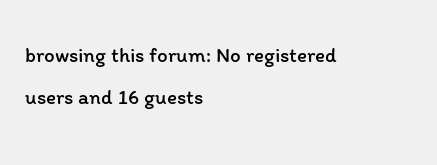browsing this forum: No registered users and 16 guests